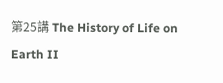第25講 The History of Life on Earth II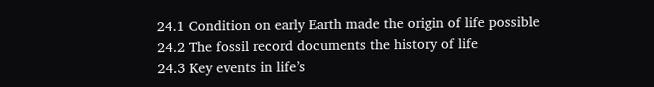24.1 Condition on early Earth made the origin of life possible
24.2 The fossil record documents the history of life
24.3 Key events in life’s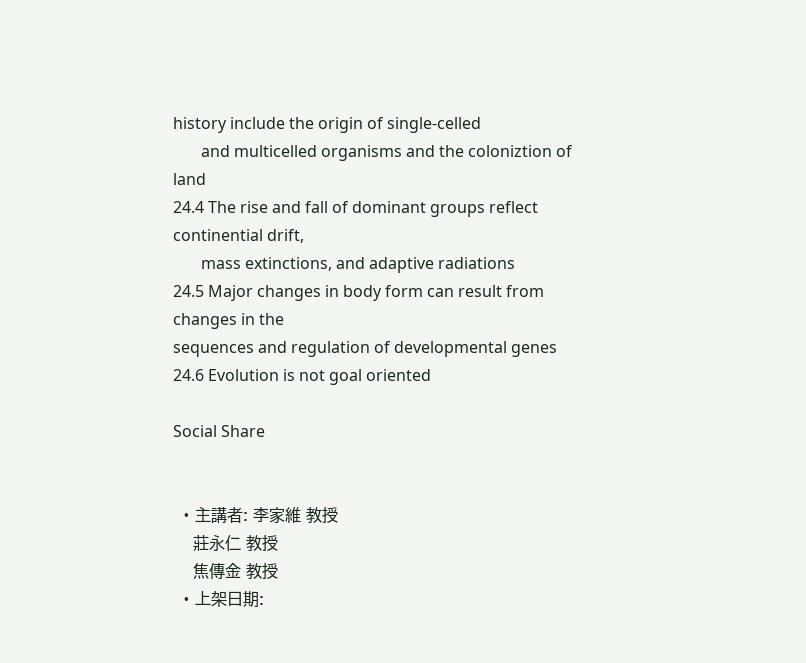history include the origin of single-celled
       and multicelled organisms and the coloniztion of land
24.4 The rise and fall of dominant groups reflect continential drift,
       mass extinctions, and adaptive radiations
24.5 Major changes in body form can result from changes in the
sequences and regulation of developmental genes
24.6 Evolution is not goal oriented

Social Share


  • 主講者: 李家維 教授
    莊永仁 教授
    焦傳金 教授
  • 上架日期: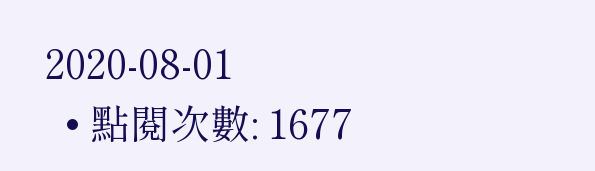2020-08-01
  • 點閱次數: 1677